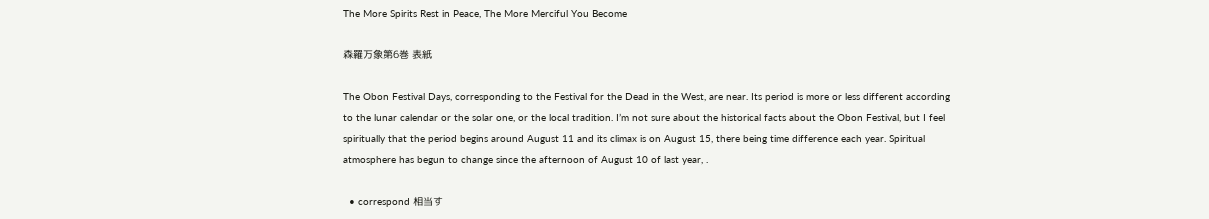The More Spirits Rest in Peace, The More Merciful You Become

森羅万象第6巻 表紙

The Obon Festival Days, corresponding to the Festival for the Dead in the West, are near. Its period is more or less different according to the lunar calendar or the solar one, or the local tradition. I’m not sure about the historical facts about the Obon Festival, but I feel spiritually that the period begins around August 11 and its climax is on August 15, there being time difference each year. Spiritual atmosphere has begun to change since the afternoon of August 10 of last year, .

  • correspond 相当す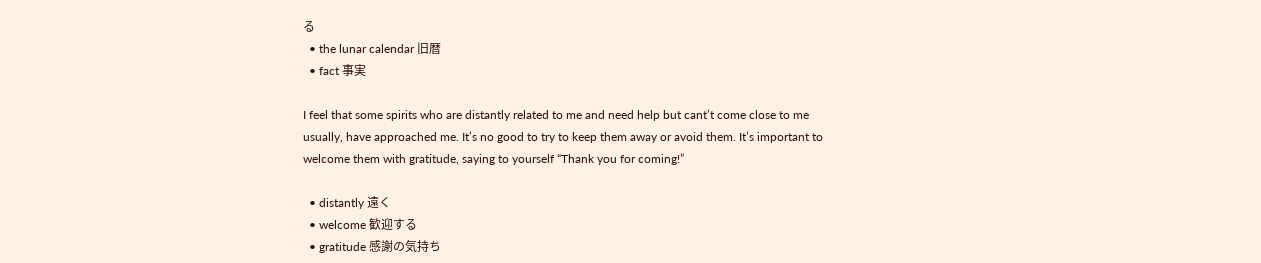る
  • the lunar calendar 旧暦
  • fact 事実

I feel that some spirits who are distantly related to me and need help but cant’t come close to me usually, have approached me. It’s no good to try to keep them away or avoid them. It’s important to welcome them with gratitude, saying to yourself “Thank you for coming!”

  • distantly 遠く
  • welcome 歓迎する
  • gratitude 感謝の気持ち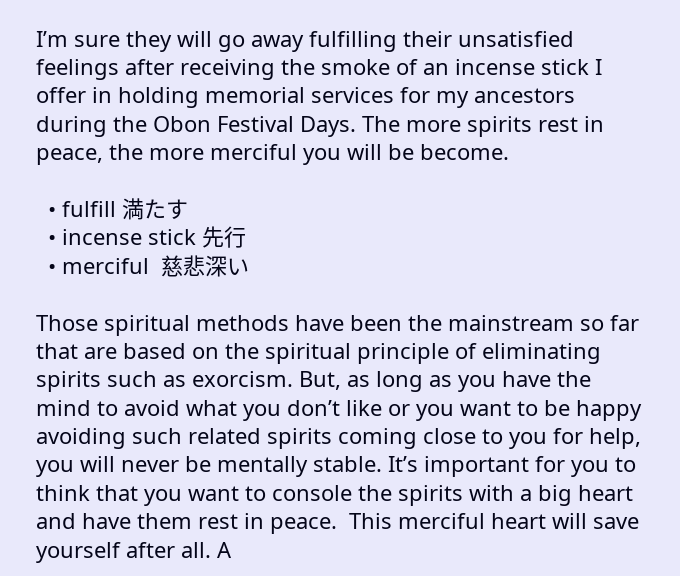I’m sure they will go away fulfilling their unsatisfied feelings after receiving the smoke of an incense stick I offer in holding memorial services for my ancestors during the Obon Festival Days. The more spirits rest in peace, the more merciful you will be become.

  • fulfill 満たす
  • incense stick 先行
  • merciful  慈悲深い

Those spiritual methods have been the mainstream so far that are based on the spiritual principle of eliminating spirits such as exorcism. But, as long as you have the mind to avoid what you don’t like or you want to be happy avoiding such related spirits coming close to you for help, you will never be mentally stable. It’s important for you to think that you want to console the spirits with a big heart and have them rest in peace.  This merciful heart will save yourself after all. A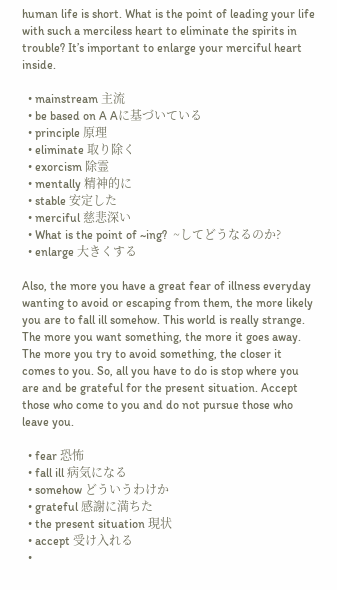human life is short. What is the point of leading your life with such a merciless heart to eliminate the spirits in trouble? It’s important to enlarge your merciful heart inside.

  • mainstream 主流
  • be based on A Aに基づいている
  • principle 原理
  • eliminate 取り除く
  • exorcism 除霊
  • mentally 精神的に
  • stable 安定した
  • merciful 慈悲深い
  • What is the point of ~ing?  ~してどうなるのか?
  • enlarge 大きくする

Also, the more you have a great fear of illness everyday wanting to avoid or escaping from them, the more likely you are to fall ill somehow. This world is really strange. The more you want something, the more it goes away. The more you try to avoid something, the closer it comes to you. So, all you have to do is stop where you are and be grateful for the present situation. Accept those who come to you and do not pursue those who leave you.

  • fear 恐怖
  • fall ill 病気になる
  • somehow どういうわけか
  • grateful 感謝に満ちた
  • the present situation 現状
  • accept 受け入れる
  •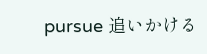pursue 追いかける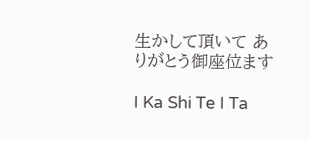生かして頂いて ありがとう御座位ます

I Ka Shi Te I Ta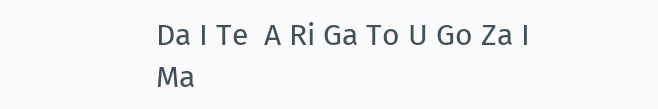Da I Te  A Ri Ga To U Go Za I Ma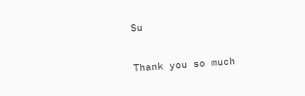Su

Thank you so much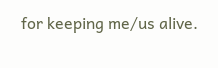for keeping me/us alive.